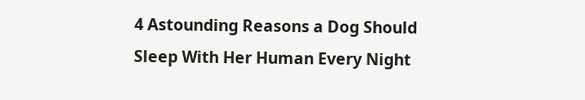4 Astounding Reasons a Dog Should Sleep With Her Human Every Night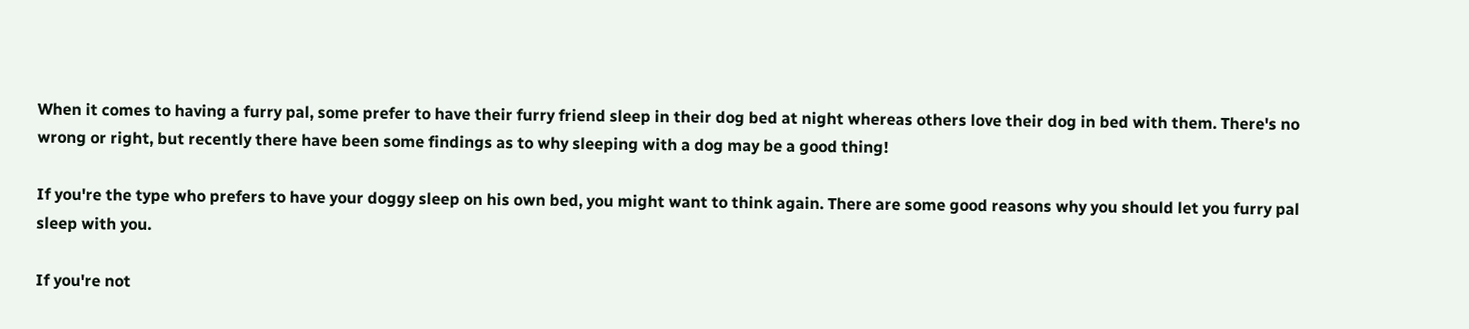When it comes to having a furry pal, some prefer to have their furry friend sleep in their dog bed at night whereas others love their dog in bed with them. There's no wrong or right, but recently there have been some findings as to why sleeping with a dog may be a good thing!

If you're the type who prefers to have your doggy sleep on his own bed, you might want to think again. There are some good reasons why you should let you furry pal sleep with you.

If you're not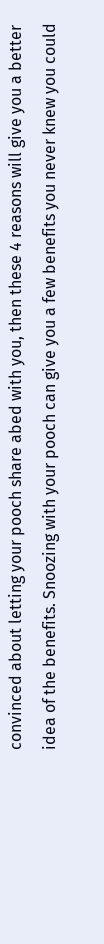convinced about letting your pooch share abed with you, then these 4 reasons will give you a better idea of the benefits. Snoozing with your pooch can give you a few benefits you never knew you could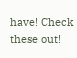have! Check these out!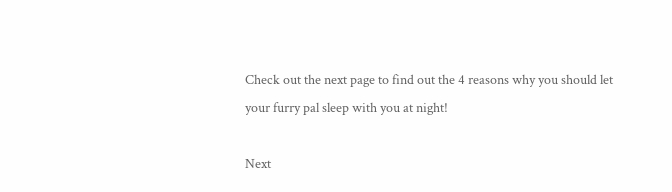Check out the next page to find out the 4 reasons why you should let your furry pal sleep with you at night!

Next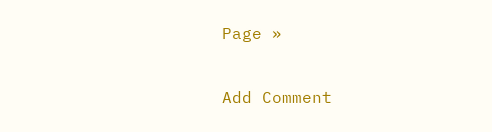Page »

Add Comment